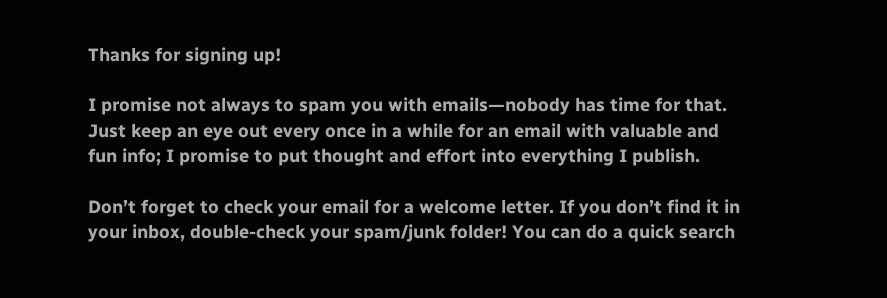Thanks for signing up!

I promise not always to spam you with emails—nobody has time for that. Just keep an eye out every once in a while for an email with valuable and fun info; I promise to put thought and effort into everything I publish.

Don’t forget to check your email for a welcome letter. If you don’t find it in your inbox, double-check your spam/junk folder! You can do a quick search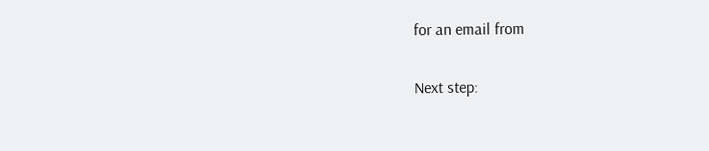for an email from

Next step: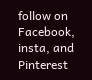follow on Facebook, insta, and Pinterest